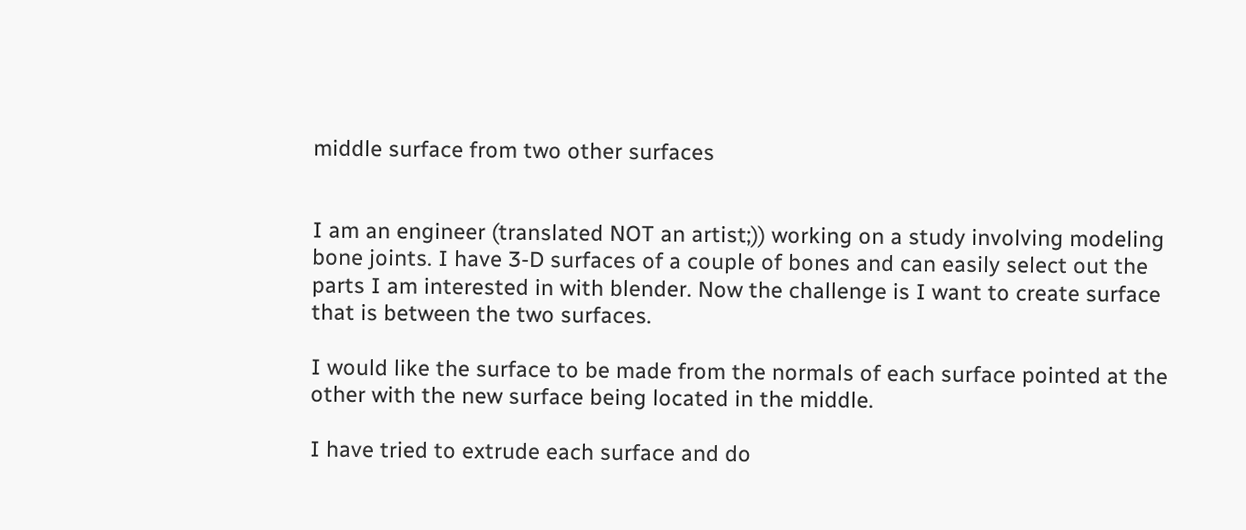middle surface from two other surfaces


I am an engineer (translated NOT an artist;)) working on a study involving modeling bone joints. I have 3-D surfaces of a couple of bones and can easily select out the parts I am interested in with blender. Now the challenge is I want to create surface that is between the two surfaces.

I would like the surface to be made from the normals of each surface pointed at the other with the new surface being located in the middle.

I have tried to extrude each surface and do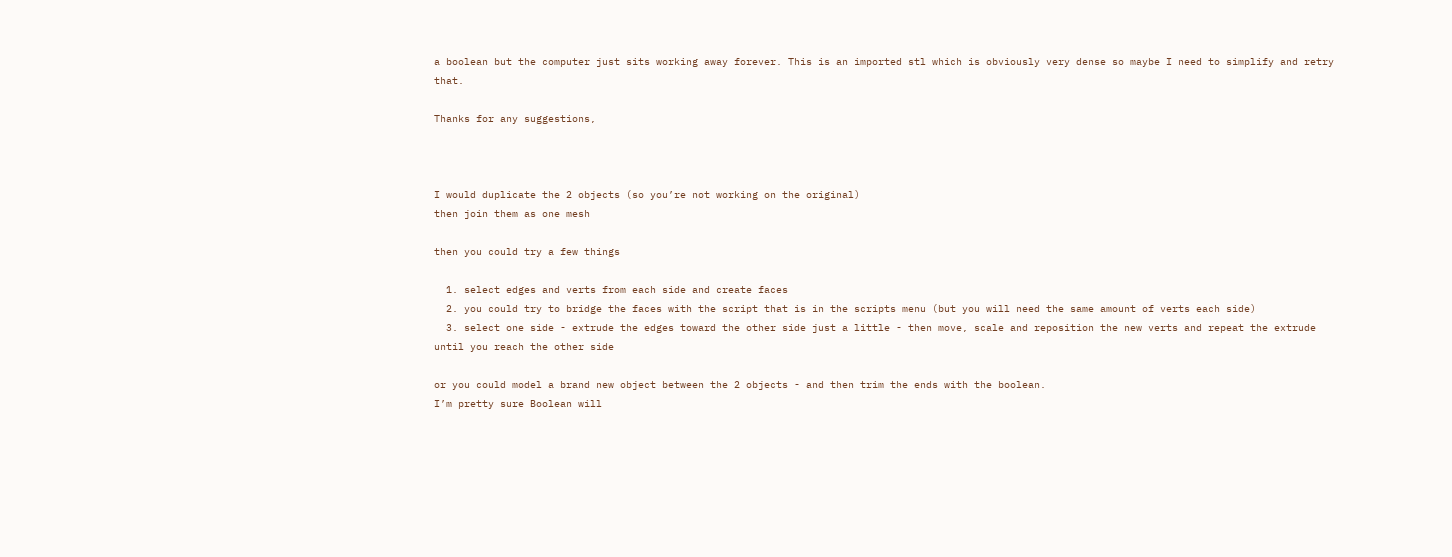a boolean but the computer just sits working away forever. This is an imported stl which is obviously very dense so maybe I need to simplify and retry that.

Thanks for any suggestions,



I would duplicate the 2 objects (so you’re not working on the original)
then join them as one mesh

then you could try a few things

  1. select edges and verts from each side and create faces
  2. you could try to bridge the faces with the script that is in the scripts menu (but you will need the same amount of verts each side)
  3. select one side - extrude the edges toward the other side just a little - then move, scale and reposition the new verts and repeat the extrude until you reach the other side

or you could model a brand new object between the 2 objects - and then trim the ends with the boolean.
I’m pretty sure Boolean will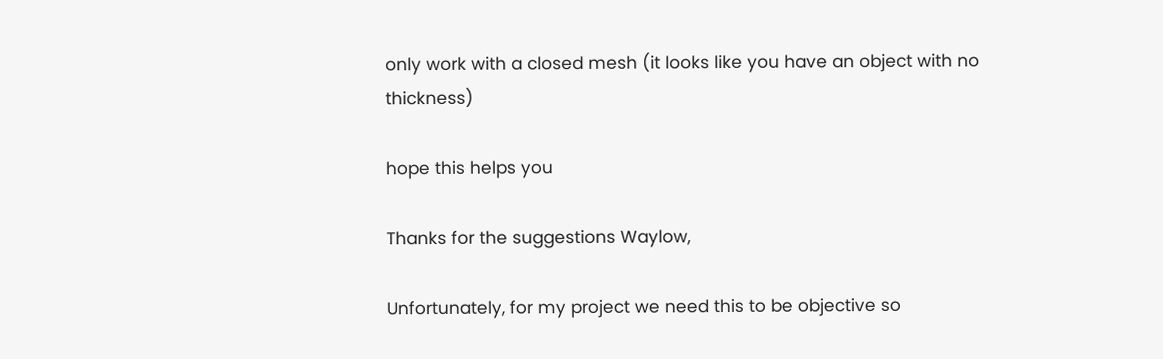only work with a closed mesh (it looks like you have an object with no thickness)

hope this helps you

Thanks for the suggestions Waylow,

Unfortunately, for my project we need this to be objective so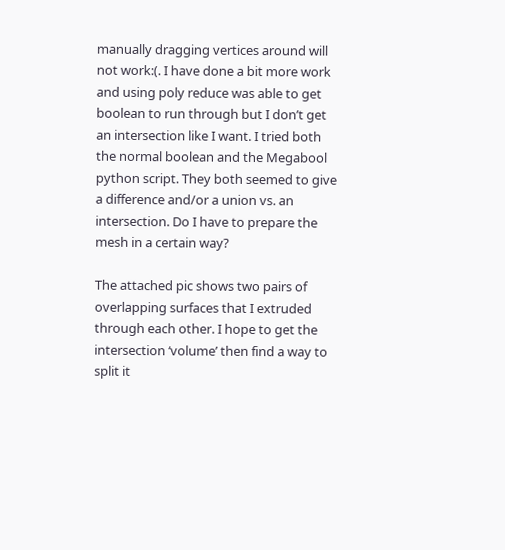manually dragging vertices around will not work:(. I have done a bit more work and using poly reduce was able to get boolean to run through but I don’t get an intersection like I want. I tried both the normal boolean and the Megabool python script. They both seemed to give a difference and/or a union vs. an intersection. Do I have to prepare the mesh in a certain way?

The attached pic shows two pairs of overlapping surfaces that I extruded through each other. I hope to get the intersection ‘volume’ then find a way to split it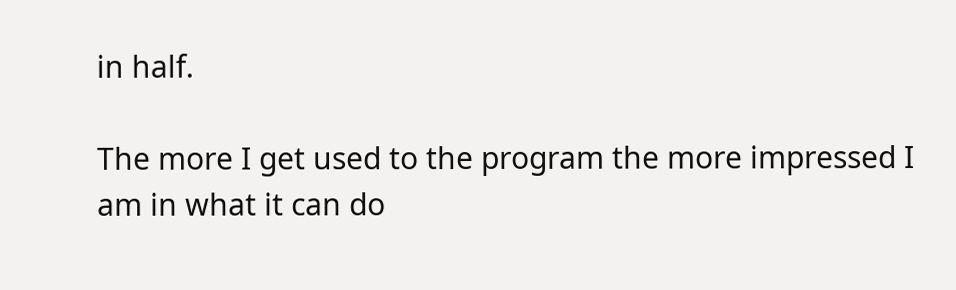in half.

The more I get used to the program the more impressed I am in what it can do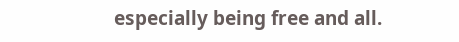especially being free and all.